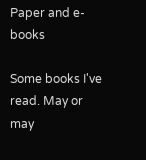Paper and e-books

Some books I've read. May or may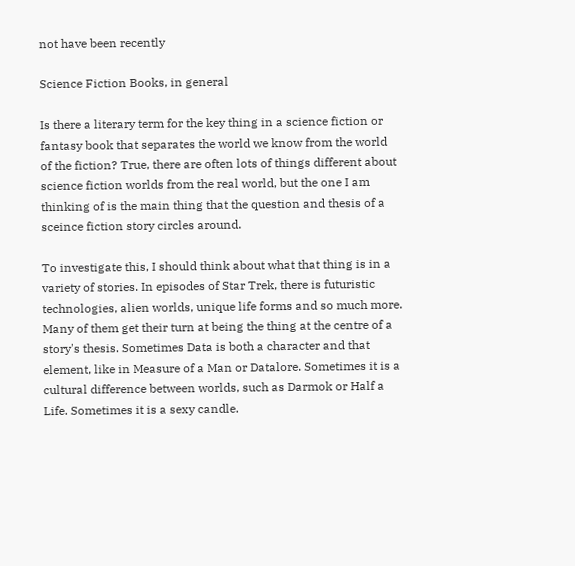not have been recently

Science Fiction Books, in general

Is there a literary term for the key thing in a science fiction or fantasy book that separates the world we know from the world of the fiction? True, there are often lots of things different about science fiction worlds from the real world, but the one I am thinking of is the main thing that the question and thesis of a sceince fiction story circles around.

To investigate this, I should think about what that thing is in a variety of stories. In episodes of Star Trek, there is futuristic technologies, alien worlds, unique life forms and so much more. Many of them get their turn at being the thing at the centre of a story's thesis. Sometimes Data is both a character and that element, like in Measure of a Man or Datalore. Sometimes it is a cultural difference between worlds, such as Darmok or Half a Life. Sometimes it is a sexy candle.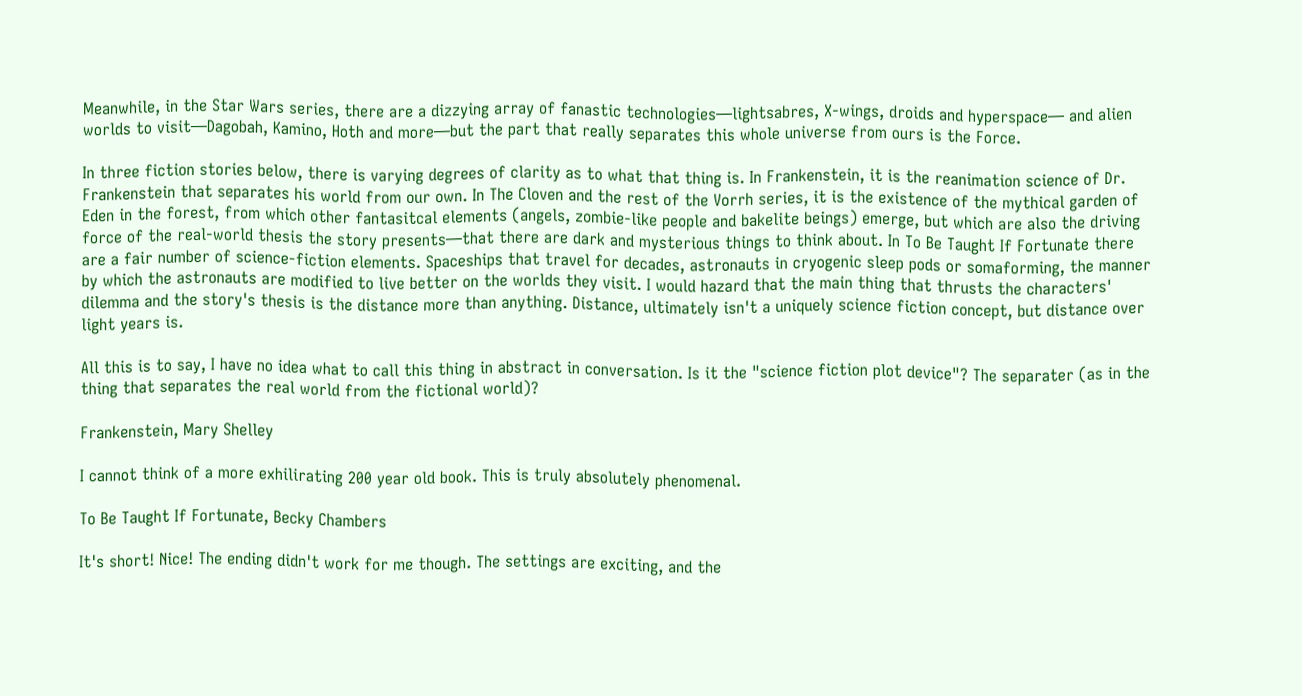Meanwhile, in the Star Wars series, there are a dizzying array of fanastic technologies—lightsabres, X-wings, droids and hyperspace— and alien worlds to visit—Dagobah, Kamino, Hoth and more—but the part that really separates this whole universe from ours is the Force.

In three fiction stories below, there is varying degrees of clarity as to what that thing is. In Frankenstein, it is the reanimation science of Dr. Frankenstein that separates his world from our own. In The Cloven and the rest of the Vorrh series, it is the existence of the mythical garden of Eden in the forest, from which other fantasitcal elements (angels, zombie-like people and bakelite beings) emerge, but which are also the driving force of the real-world thesis the story presents—that there are dark and mysterious things to think about. In To Be Taught If Fortunate there are a fair number of science-fiction elements. Spaceships that travel for decades, astronauts in cryogenic sleep pods or somaforming, the manner by which the astronauts are modified to live better on the worlds they visit. I would hazard that the main thing that thrusts the characters' dilemma and the story's thesis is the distance more than anything. Distance, ultimately isn't a uniquely science fiction concept, but distance over light years is.

All this is to say, I have no idea what to call this thing in abstract in conversation. Is it the "science fiction plot device"? The separater (as in the thing that separates the real world from the fictional world)?

Frankenstein, Mary Shelley

I cannot think of a more exhilirating 200 year old book. This is truly absolutely phenomenal.

To Be Taught If Fortunate, Becky Chambers

It's short! Nice! The ending didn't work for me though. The settings are exciting, and the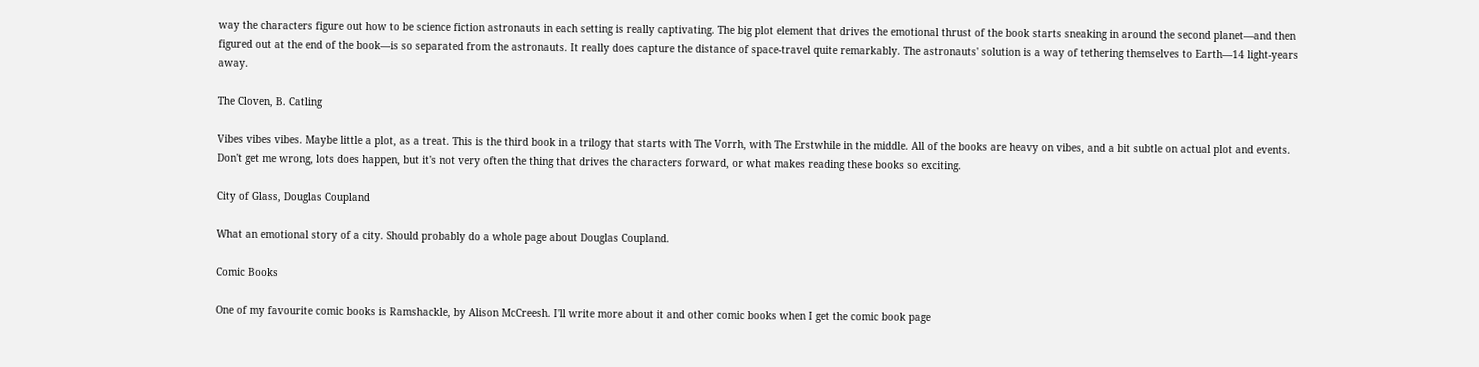way the characters figure out how to be science fiction astronauts in each setting is really captivating. The big plot element that drives the emotional thrust of the book starts sneaking in around the second planet—and then figured out at the end of the book—is so separated from the astronauts. It really does capture the distance of space-travel quite remarkably. The astronauts' solution is a way of tethering themselves to Earth—14 light-years away.

The Cloven, B. Catling

Vibes vibes vibes. Maybe little a plot, as a treat. This is the third book in a trilogy that starts with The Vorrh, with The Erstwhile in the middle. All of the books are heavy on vibes, and a bit subtle on actual plot and events. Don't get me wrong, lots does happen, but it's not very often the thing that drives the characters forward, or what makes reading these books so exciting.

City of Glass, Douglas Coupland

What an emotional story of a city. Should probably do a whole page about Douglas Coupland.

Comic Books

One of my favourite comic books is Ramshackle, by Alison McCreesh. I'll write more about it and other comic books when I get the comic book page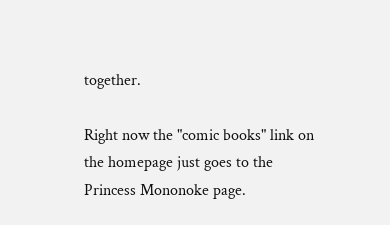together.

Right now the "comic books" link on the homepage just goes to the Princess Mononoke page.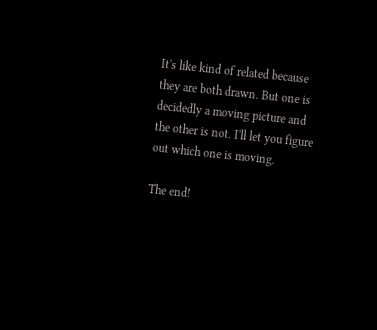It's like kind of related because they are both drawn. But one is decidedly a moving picture and the other is not. I'll let you figure out which one is moving.

The end!